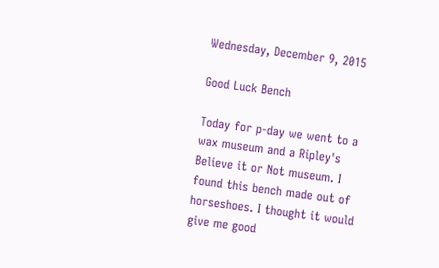Wednesday, December 9, 2015

Good Luck Bench

Today for p-day we went to a wax museum and a Ripley's Believe it or Not museum. I found this bench made out of horseshoes. I thought it would give me good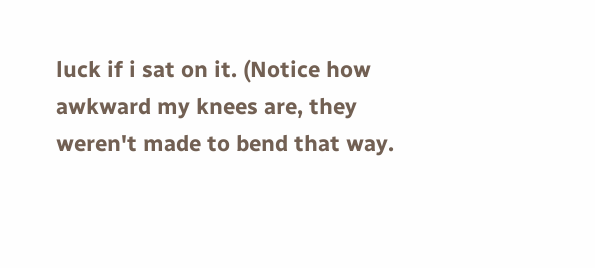luck if i sat on it. (Notice how awkward my knees are, they weren't made to bend that way.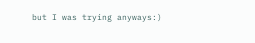but I was trying anyways:)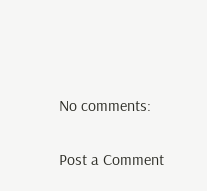No comments:

Post a Comment